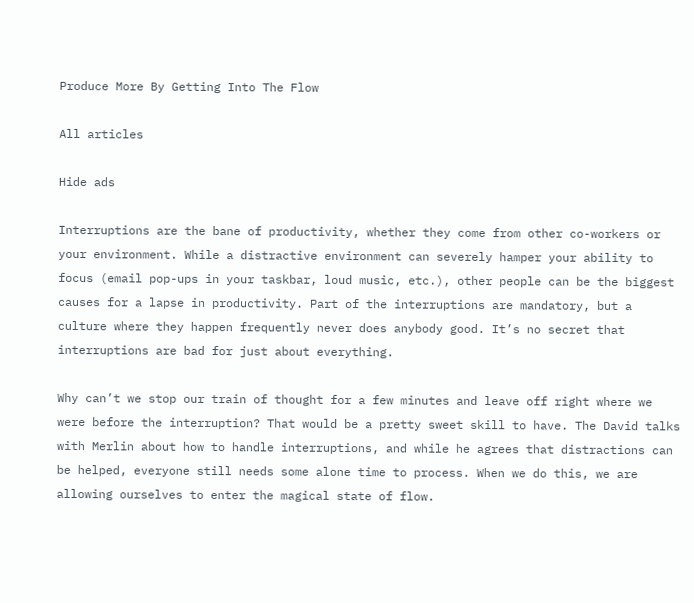Produce More By Getting Into The Flow

All articles

Hide ads

Interruptions are the bane of productivity, whether they come from other co-workers or your environment. While a distractive environment can severely hamper your ability to focus (email pop-ups in your taskbar, loud music, etc.), other people can be the biggest causes for a lapse in productivity. Part of the interruptions are mandatory, but a culture where they happen frequently never does anybody good. It’s no secret that interruptions are bad for just about everything.

Why can’t we stop our train of thought for a few minutes and leave off right where we were before the interruption? That would be a pretty sweet skill to have. The David talks with Merlin about how to handle interruptions, and while he agrees that distractions can be helped, everyone still needs some alone time to process. When we do this, we are allowing ourselves to enter the magical state of flow.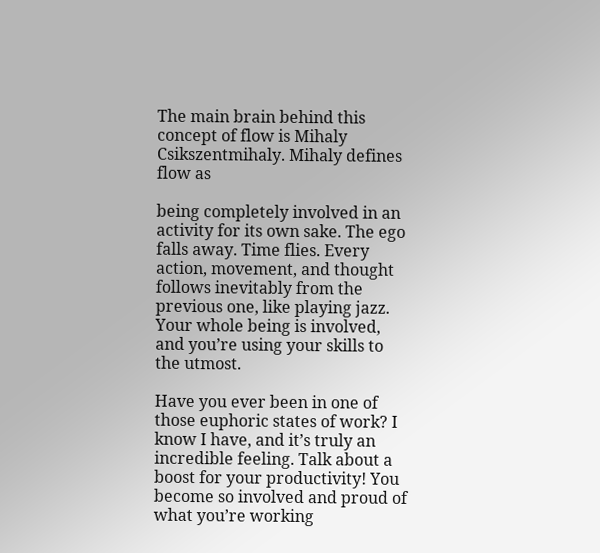The main brain behind this concept of flow is Mihaly Csikszentmihaly. Mihaly defines flow as

being completely involved in an activity for its own sake. The ego falls away. Time flies. Every action, movement, and thought follows inevitably from the previous one, like playing jazz. Your whole being is involved, and you’re using your skills to the utmost.

Have you ever been in one of those euphoric states of work? I know I have, and it’s truly an incredible feeling. Talk about a boost for your productivity! You become so involved and proud of what you’re working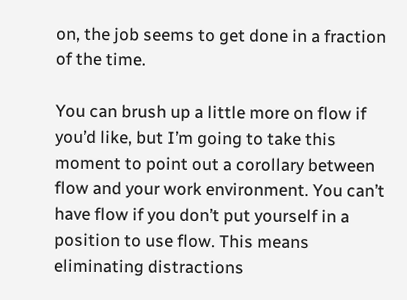on, the job seems to get done in a fraction of the time.

You can brush up a little more on flow if you’d like, but I’m going to take this moment to point out a corollary between flow and your work environment. You can’t have flow if you don’t put yourself in a position to use flow. This means eliminating distractions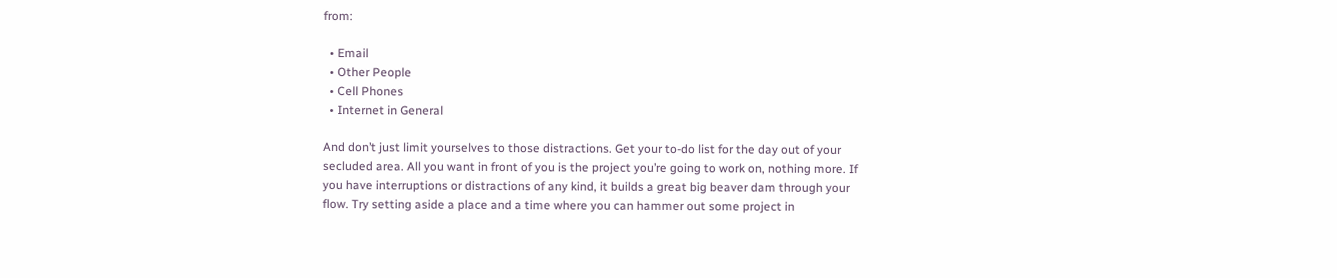from:

  • Email
  • Other People
  • Cell Phones
  • Internet in General

And don’t just limit yourselves to those distractions. Get your to-do list for the day out of your secluded area. All you want in front of you is the project you’re going to work on, nothing more. If you have interruptions or distractions of any kind, it builds a great big beaver dam through your flow. Try setting aside a place and a time where you can hammer out some project in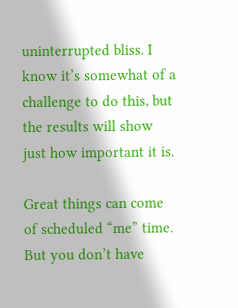uninterrupted bliss. I know it’s somewhat of a challenge to do this, but the results will show just how important it is.

Great things can come of scheduled “me” time. But you don’t have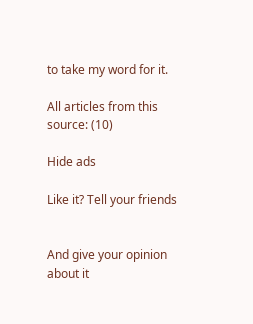to take my word for it.

All articles from this source: (10)

Hide ads

Like it? Tell your friends


And give your opinion about it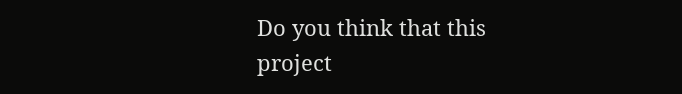Do you think that this project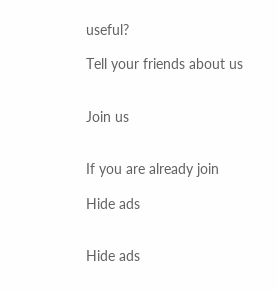useful?

Tell your friends about us


Join us


If you are already join

Hide ads


Hide ads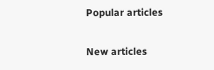Popular articles

New articles